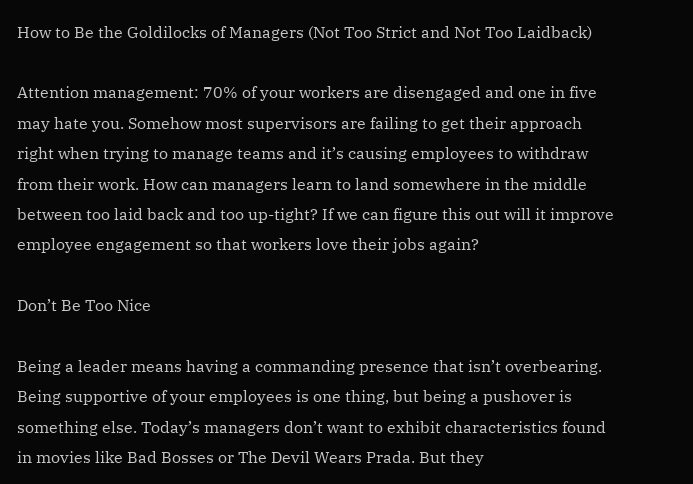How to Be the Goldilocks of Managers (Not Too Strict and Not Too Laidback)

Attention management: 70% of your workers are disengaged and one in five may hate you. Somehow most supervisors are failing to get their approach right when trying to manage teams and it’s causing employees to withdraw from their work. How can managers learn to land somewhere in the middle between too laid back and too up-tight? If we can figure this out will it improve employee engagement so that workers love their jobs again?

Don’t Be Too Nice

Being a leader means having a commanding presence that isn’t overbearing. Being supportive of your employees is one thing, but being a pushover is something else. Today’s managers don’t want to exhibit characteristics found in movies like Bad Bosses or The Devil Wears Prada. But they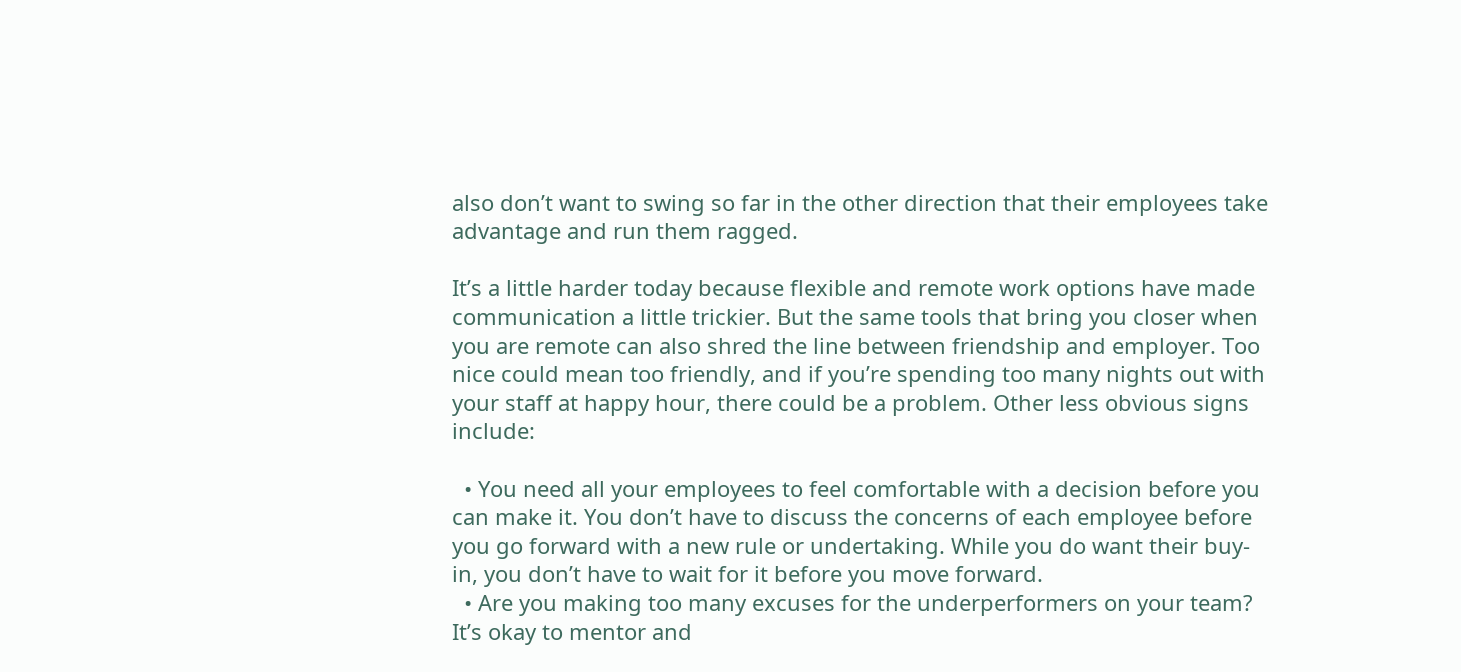also don’t want to swing so far in the other direction that their employees take advantage and run them ragged.

It’s a little harder today because flexible and remote work options have made communication a little trickier. But the same tools that bring you closer when you are remote can also shred the line between friendship and employer. Too nice could mean too friendly, and if you’re spending too many nights out with your staff at happy hour, there could be a problem. Other less obvious signs include:

  • You need all your employees to feel comfortable with a decision before you can make it. You don’t have to discuss the concerns of each employee before you go forward with a new rule or undertaking. While you do want their buy-in, you don’t have to wait for it before you move forward.
  • Are you making too many excuses for the underperformers on your team? It’s okay to mentor and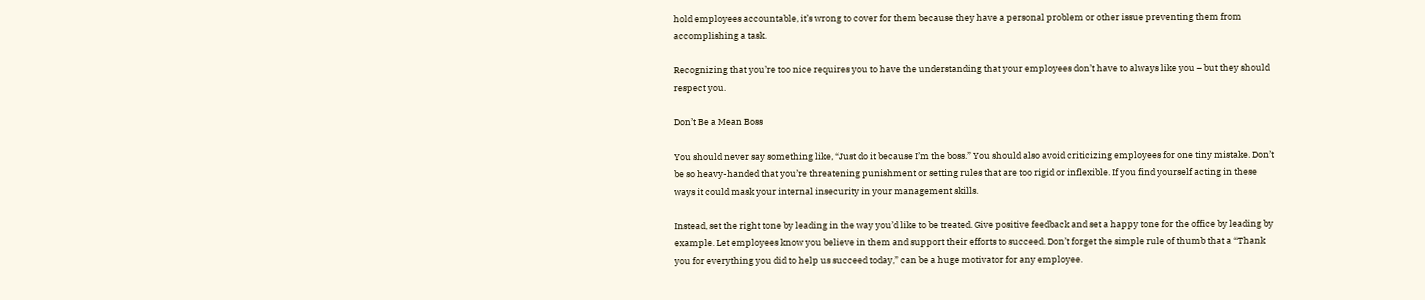hold employees accountable, it’s wrong to cover for them because they have a personal problem or other issue preventing them from accomplishing a task.

Recognizing that you’re too nice requires you to have the understanding that your employees don’t have to always like you – but they should respect you.

Don’t Be a Mean Boss

You should never say something like, “Just do it because I’m the boss.” You should also avoid criticizing employees for one tiny mistake. Don’t be so heavy-handed that you’re threatening punishment or setting rules that are too rigid or inflexible. If you find yourself acting in these ways it could mask your internal insecurity in your management skills.

Instead, set the right tone by leading in the way you’d like to be treated. Give positive feedback and set a happy tone for the office by leading by example. Let employees know you believe in them and support their efforts to succeed. Don’t forget the simple rule of thumb that a “Thank you for everything you did to help us succeed today,” can be a huge motivator for any employee.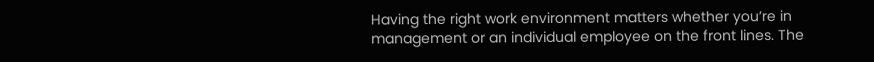Having the right work environment matters whether you’re in management or an individual employee on the front lines. The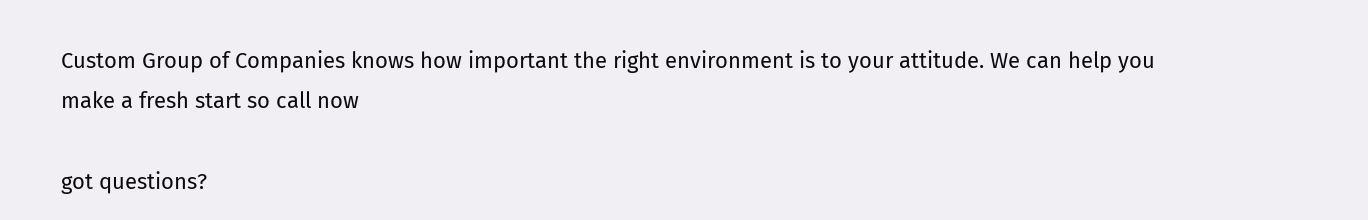Custom Group of Companies knows how important the right environment is to your attitude. We can help you make a fresh start so call now

got questions?